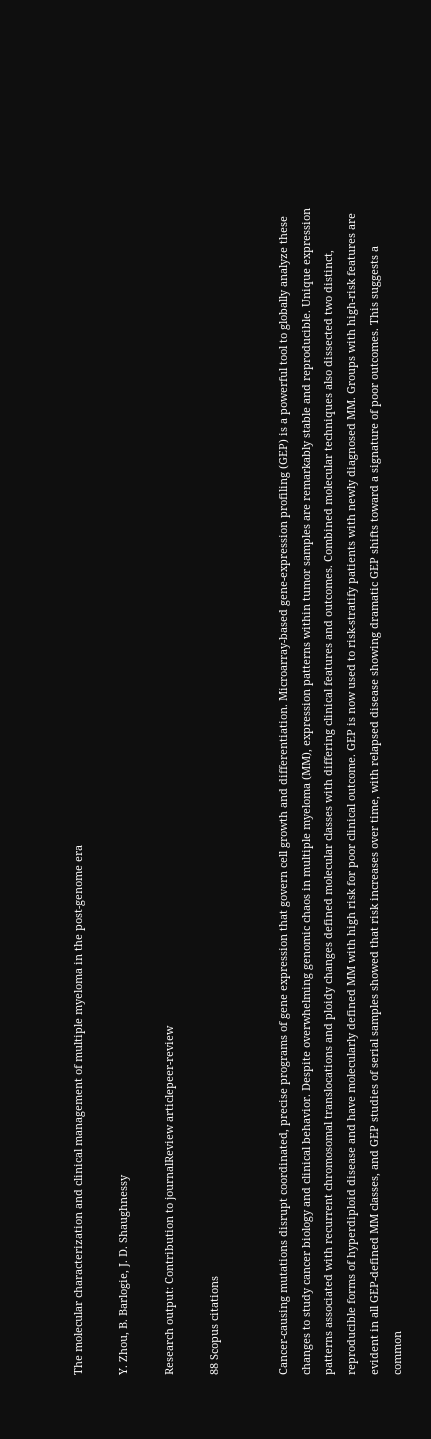The molecular characterization and clinical management of multiple myeloma in the post-genome era

Y. Zhou, B. Barlogie, J. D. Shaughnessy

Research output: Contribution to journalReview articlepeer-review

88 Scopus citations


Cancer-causing mutations disrupt coordinated, precise programs of gene expression that govern cell growth and differentiation. Microarray-based gene-expression profiling (GEP) is a powerful tool to globally analyze these changes to study cancer biology and clinical behavior. Despite overwhelming genomic chaos in multiple myeloma (MM), expression patterns within tumor samples are remarkably stable and reproducible. Unique expression patterns associated with recurrent chromosomal translocations and ploidy changes defined molecular classes with differing clinical features and outcomes. Combined molecular techniques also dissected two distinct, reproducible forms of hyperdiploid disease and have molecularly defined MM with high risk for poor clinical outcome. GEP is now used to risk-stratify patients with newly diagnosed MM. Groups with high-risk features are evident in all GEP-defined MM classes, and GEP studies of serial samples showed that risk increases over time, with relapsed disease showing dramatic GEP shifts toward a signature of poor outcomes. This suggests a common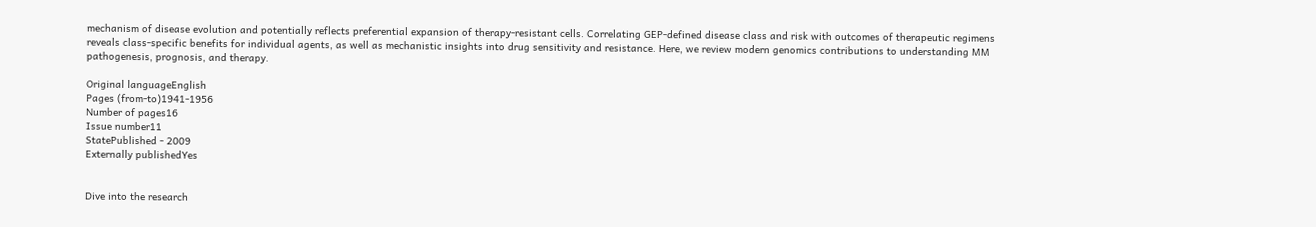mechanism of disease evolution and potentially reflects preferential expansion of therapy-resistant cells. Correlating GEP-defined disease class and risk with outcomes of therapeutic regimens reveals class-specific benefits for individual agents, as well as mechanistic insights into drug sensitivity and resistance. Here, we review modern genomics contributions to understanding MM pathogenesis, prognosis, and therapy.

Original languageEnglish
Pages (from-to)1941-1956
Number of pages16
Issue number11
StatePublished - 2009
Externally publishedYes


Dive into the research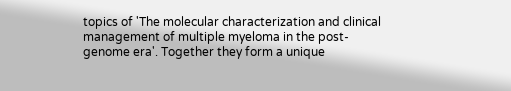topics of 'The molecular characterization and clinical management of multiple myeloma in the post-genome era'. Together they form a unique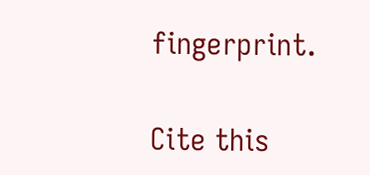fingerprint.

Cite this